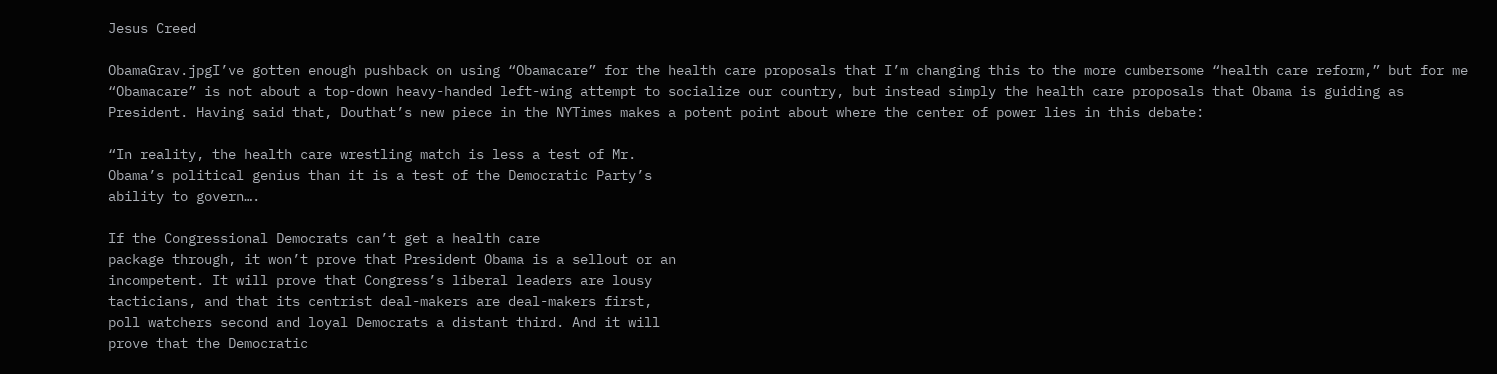Jesus Creed

ObamaGrav.jpgI’ve gotten enough pushback on using “Obamacare” for the health care proposals that I’m changing this to the more cumbersome “health care reform,” but for me “Obamacare” is not about a top-down heavy-handed left-wing attempt to socialize our country, but instead simply the health care proposals that Obama is guiding as President. Having said that, Douthat’s new piece in the NYTimes makes a potent point about where the center of power lies in this debate:

“In reality, the health care wrestling match is less a test of Mr.
Obama’s political genius than it is a test of the Democratic Party’s
ability to govern….

If the Congressional Democrats can’t get a health care
package through, it won’t prove that President Obama is a sellout or an
incompetent. It will prove that Congress’s liberal leaders are lousy
tacticians, and that its centrist deal-makers are deal-makers first,
poll watchers second and loyal Democrats a distant third. And it will
prove that the Democratic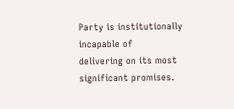Party is institutionally incapable of
delivering on its most significant promises.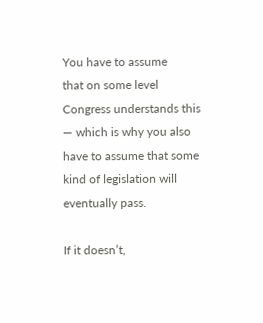You have to assume
that on some level Congress understands this — which is why you also
have to assume that some kind of legislation will eventually pass.

If it doesn’t,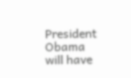President Obama will have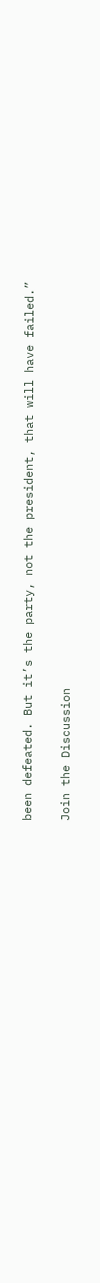been defeated. But it’s the party, not the president, that will have failed.”

Join the Discussion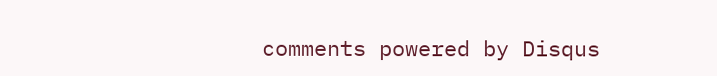comments powered by Disqus